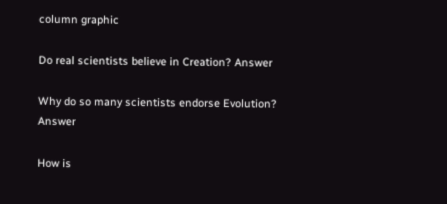column graphic

Do real scientists believe in Creation? Answer

Why do so many scientists endorse Evolution? Answer

How is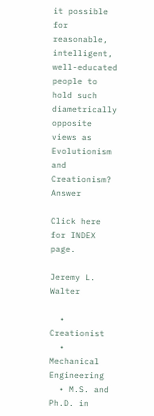it possible for reasonable, intelligent, well-educated people to hold such diametrically opposite views as Evolutionism and Creationism? Answer

Click here for INDEX page.

Jeremy L. Walter

  • Creationist
  • Mechanical Engineering
  • M.S. and Ph.D. in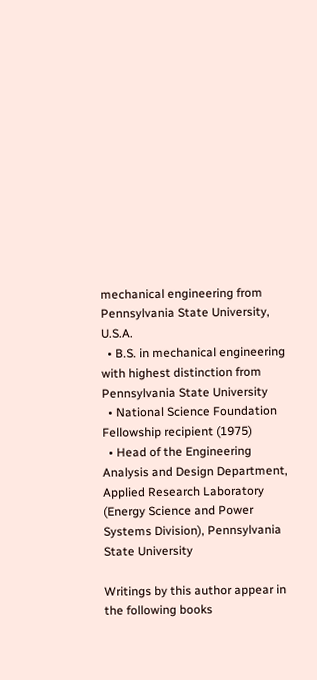mechanical engineering from Pennsylvania State University, U.S.A.
  • B.S. in mechanical engineering with highest distinction from Pennsylvania State University
  • National Science Foundation Fellowship recipient (1975)
  • Head of the Engineering Analysis and Design Department, Applied Research Laboratory (Energy Science and Power Systems Division), Pennsylvania State University

Writings by this author appear in the following books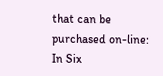that can be purchased on-line: In Six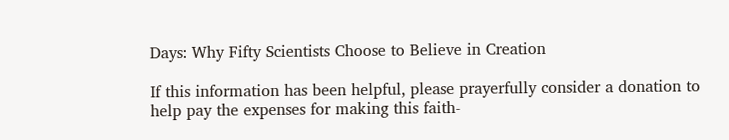Days: Why Fifty Scientists Choose to Believe in Creation

If this information has been helpful, please prayerfully consider a donation to help pay the expenses for making this faith-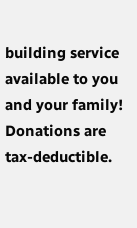building service available to you and your family! Donations are tax-deductible.